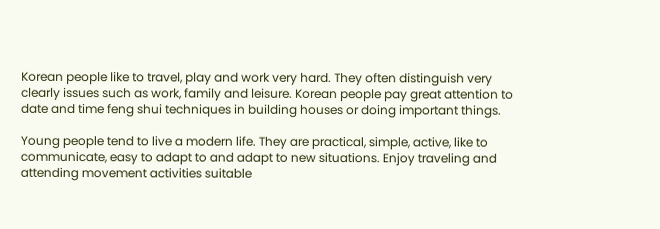Korean people like to travel, play and work very hard. They often distinguish very clearly issues such as work, family and leisure. Korean people pay great attention to date and time feng shui techniques in building houses or doing important things.

Young people tend to live a modern life. They are practical, simple, active, like to communicate, easy to adapt to and adapt to new situations. Enjoy traveling and attending movement activities suitable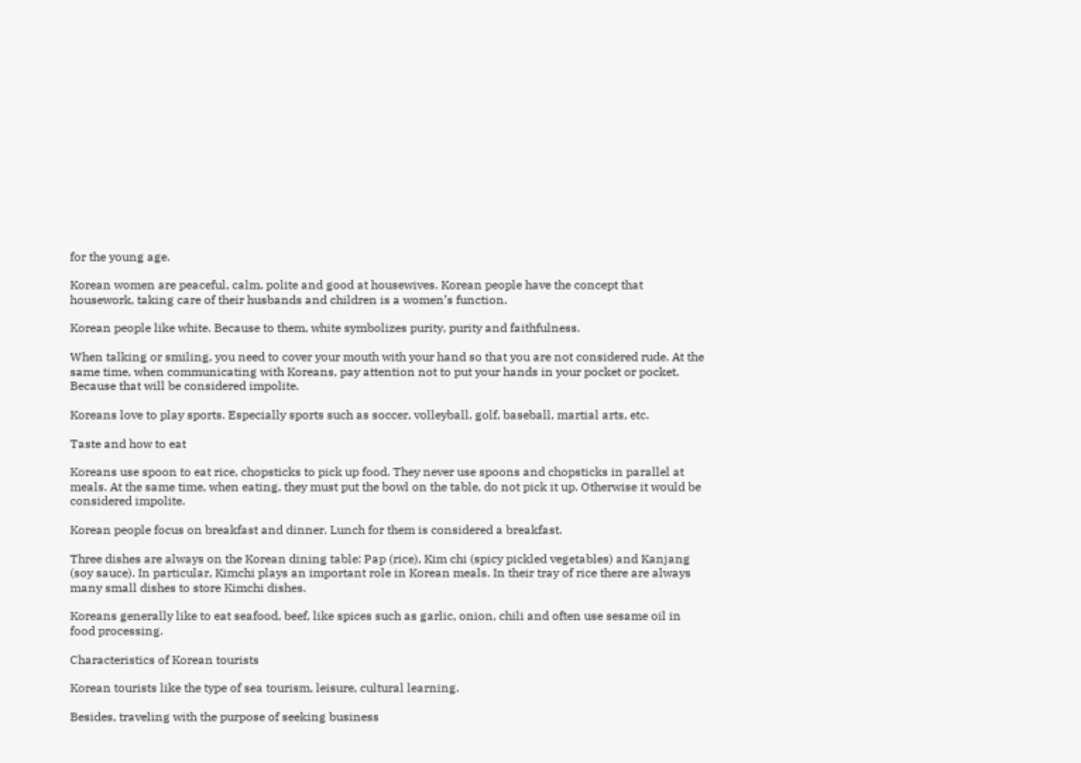for the young age.

Korean women are peaceful, calm, polite and good at housewives. Korean people have the concept that housework, taking care of their husbands and children is a women’s function.

Korean people like white. Because to them, white symbolizes purity, purity and faithfulness.

When talking or smiling, you need to cover your mouth with your hand so that you are not considered rude. At the same time, when communicating with Koreans, pay attention not to put your hands in your pocket or pocket. Because that will be considered impolite.

Koreans love to play sports. Especially sports such as soccer, volleyball, golf, baseball, martial arts, etc.

Taste and how to eat

Koreans use spoon to eat rice, chopsticks to pick up food. They never use spoons and chopsticks in parallel at meals. At the same time, when eating, they must put the bowl on the table, do not pick it up. Otherwise it would be considered impolite.

Korean people focus on breakfast and dinner. Lunch for them is considered a breakfast.

Three dishes are always on the Korean dining table: Pap (rice), Kim chi (spicy pickled vegetables) and Kanjang (soy sauce). In particular, Kimchi plays an important role in Korean meals. In their tray of rice there are always many small dishes to store Kimchi dishes.

Koreans generally like to eat seafood, beef, like spices such as garlic, onion, chili and often use sesame oil in food processing.

Characteristics of Korean tourists

Korean tourists like the type of sea tourism, leisure, cultural learning.

Besides, traveling with the purpose of seeking business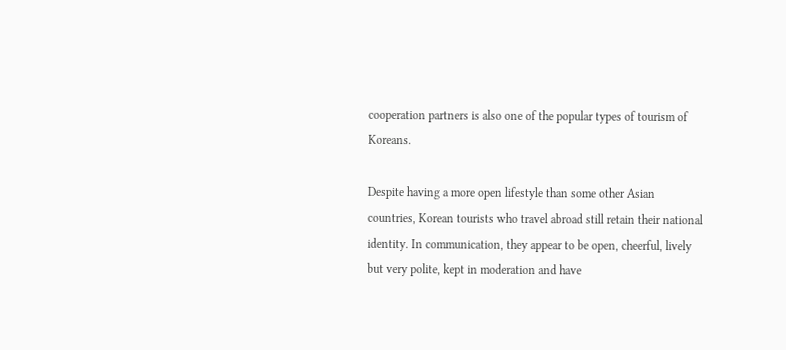cooperation partners is also one of the popular types of tourism of Koreans.

Despite having a more open lifestyle than some other Asian countries, Korean tourists who travel abroad still retain their national identity. In communication, they appear to be open, cheerful, lively but very polite, kept in moderation and have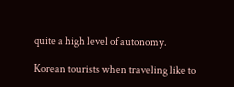quite a high level of autonomy.

Korean tourists when traveling like to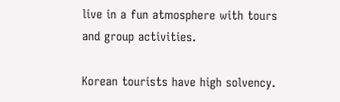live in a fun atmosphere with tours and group activities.

Korean tourists have high solvency.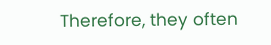Therefore, they often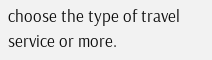choose the type of travel service or more.